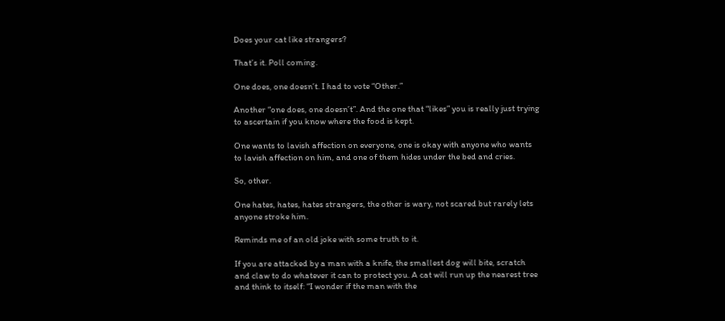Does your cat like strangers?

That’s it. Poll coming.

One does, one doesn’t. I had to vote “Other.”

Another “one does, one doesn’t”. And the one that “likes” you is really just trying to ascertain if you know where the food is kept.

One wants to lavish affection on everyone, one is okay with anyone who wants to lavish affection on him, and one of them hides under the bed and cries.

So, other.

One hates, hates, hates strangers, the other is wary, not scared but rarely lets anyone stroke him.

Reminds me of an old joke with some truth to it.

If you are attacked by a man with a knife, the smallest dog will bite, scratch and claw to do whatever it can to protect you. A cat will run up the nearest tree and think to itself: “I wonder if the man with the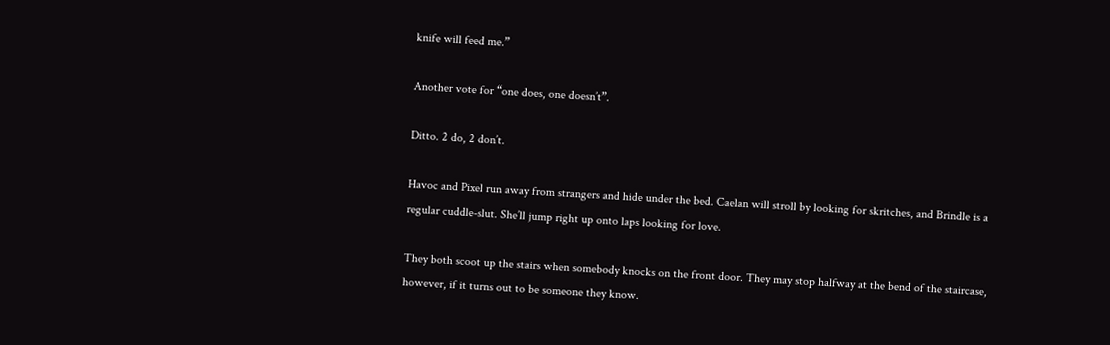knife will feed me.”

Another vote for “one does, one doesn’t”.

Ditto. 2 do, 2 don’t.

Havoc and Pixel run away from strangers and hide under the bed. Caelan will stroll by looking for skritches, and Brindle is a regular cuddle-slut. She’ll jump right up onto laps looking for love.

They both scoot up the stairs when somebody knocks on the front door. They may stop halfway at the bend of the staircase, however, if it turns out to be someone they know.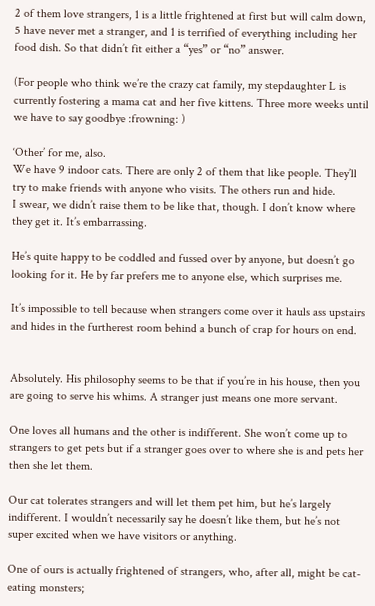2 of them love strangers, 1 is a little frightened at first but will calm down, 5 have never met a stranger, and 1 is terrified of everything including her food dish. So that didn’t fit either a “yes” or “no” answer.

(For people who think we’re the crazy cat family, my stepdaughter L is currently fostering a mama cat and her five kittens. Three more weeks until we have to say goodbye :frowning: )

‘Other’ for me, also.
We have 9 indoor cats. There are only 2 of them that like people. They’ll try to make friends with anyone who visits. The others run and hide.
I swear, we didn’t raise them to be like that, though. I don’t know where they get it. It’s embarrassing.

He’s quite happy to be coddled and fussed over by anyone, but doesn’t go looking for it. He by far prefers me to anyone else, which surprises me.

It’s impossible to tell because when strangers come over it hauls ass upstairs and hides in the furtherest room behind a bunch of crap for hours on end.


Absolutely. His philosophy seems to be that if you’re in his house, then you are going to serve his whims. A stranger just means one more servant.

One loves all humans and the other is indifferent. She won’t come up to strangers to get pets but if a stranger goes over to where she is and pets her then she let them.

Our cat tolerates strangers and will let them pet him, but he’s largely indifferent. I wouldn’t necessarily say he doesn’t like them, but he’s not super excited when we have visitors or anything.

One of ours is actually frightened of strangers, who, after all, might be cat-eating monsters;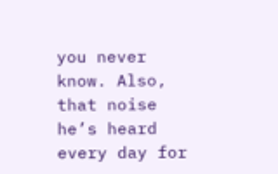you never know. Also, that noise he’s heard every day for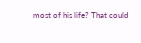most of his life? That could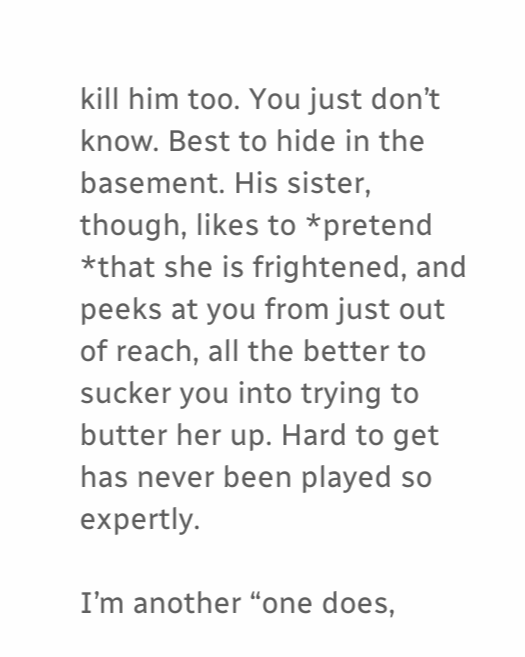kill him too. You just don’t know. Best to hide in the basement. His sister, though, likes to *pretend *that she is frightened, and peeks at you from just out of reach, all the better to sucker you into trying to butter her up. Hard to get has never been played so expertly.

I’m another “one does,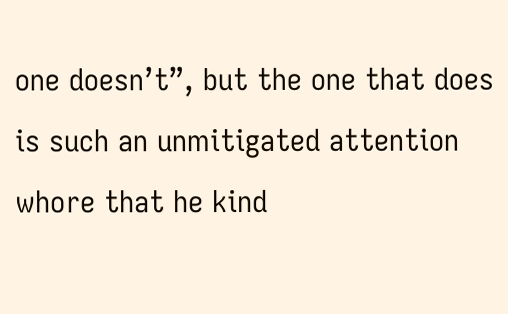one doesn’t”, but the one that does is such an unmitigated attention whore that he kind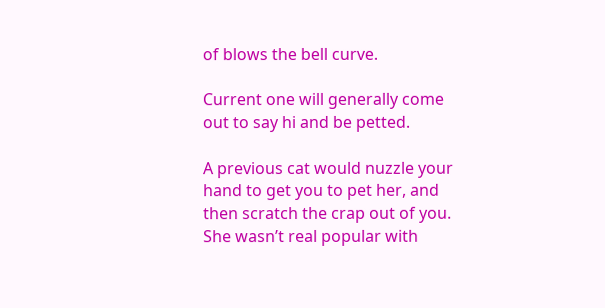of blows the bell curve.

Current one will generally come out to say hi and be petted.

A previous cat would nuzzle your hand to get you to pet her, and then scratch the crap out of you. She wasn’t real popular with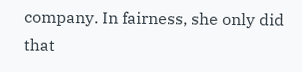company. In fairness, she only did that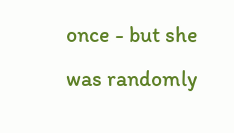once - but she was randomly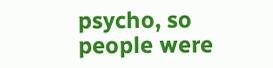psycho, so people were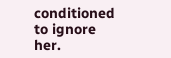conditioned to ignore her.